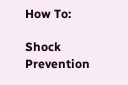How To:

Shock Prevention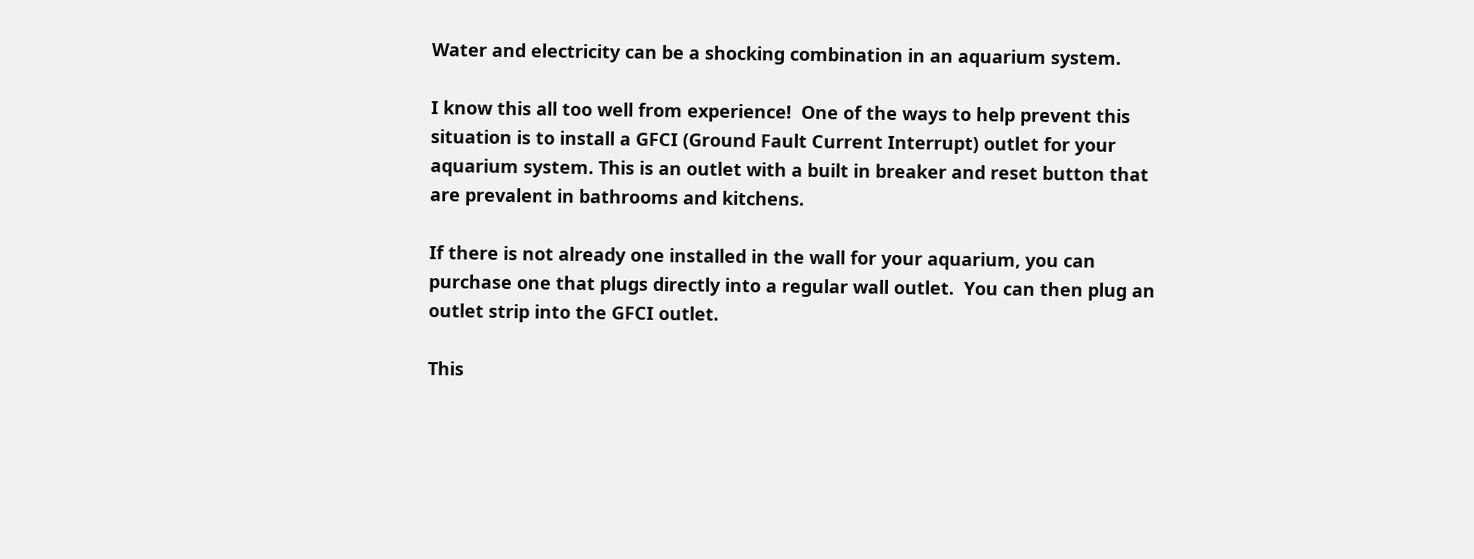Water and electricity can be a shocking combination in an aquarium system.

I know this all too well from experience!  One of the ways to help prevent this situation is to install a GFCI (Ground Fault Current Interrupt) outlet for your aquarium system. This is an outlet with a built in breaker and reset button that are prevalent in bathrooms and kitchens.

If there is not already one installed in the wall for your aquarium, you can purchase one that plugs directly into a regular wall outlet.  You can then plug an outlet strip into the GFCI outlet.

This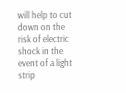will help to cut down on the risk of electric shock in the event of a light strip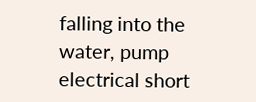falling into the water, pump electrical short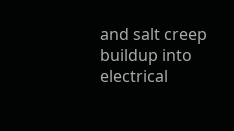and salt creep buildup into electrical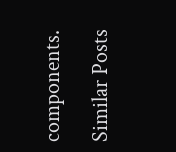components.

Similar Posts